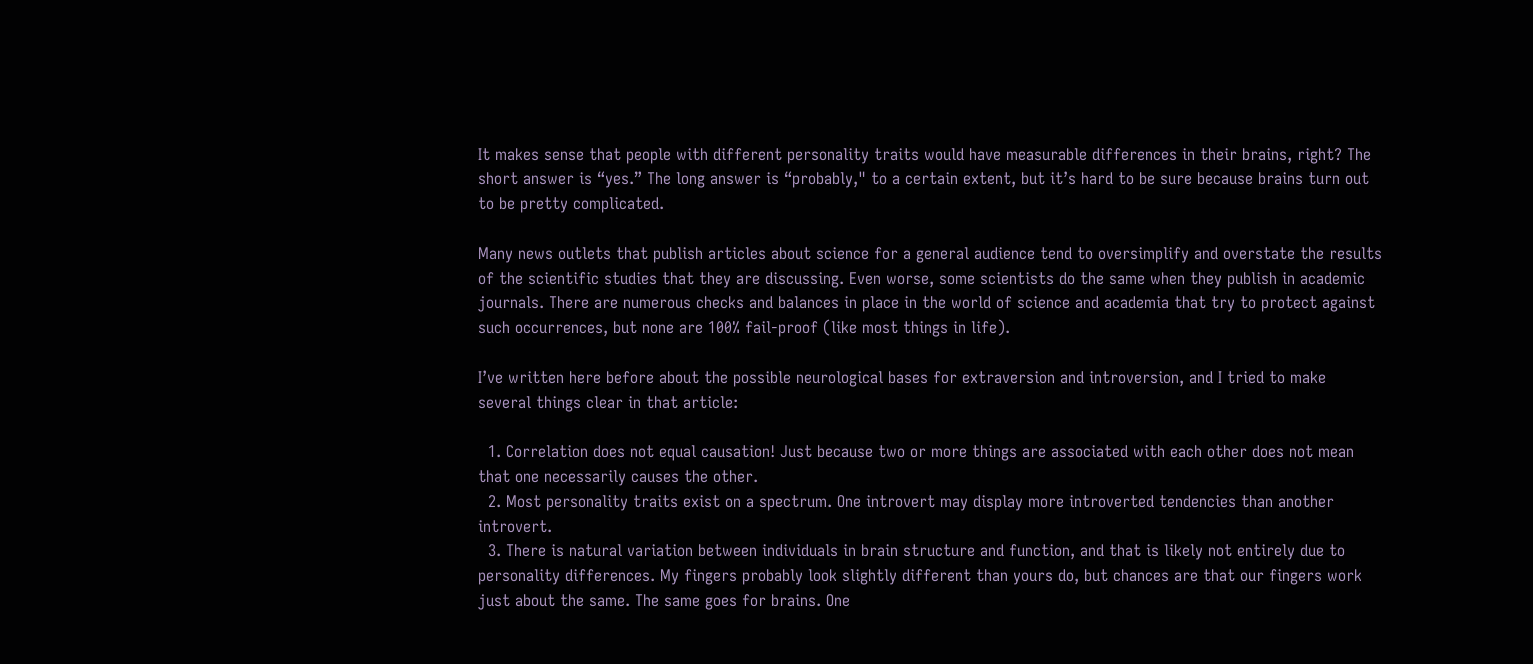It makes sense that people with different personality traits would have measurable differences in their brains, right? The short answer is “yes.” The long answer is “probably," to a certain extent, but it’s hard to be sure because brains turn out to be pretty complicated.

Many news outlets that publish articles about science for a general audience tend to oversimplify and overstate the results of the scientific studies that they are discussing. Even worse, some scientists do the same when they publish in academic journals. There are numerous checks and balances in place in the world of science and academia that try to protect against such occurrences, but none are 100% fail-proof (like most things in life).

I’ve written here before about the possible neurological bases for extraversion and introversion, and I tried to make several things clear in that article:

  1. Correlation does not equal causation! Just because two or more things are associated with each other does not mean that one necessarily causes the other.
  2. Most personality traits exist on a spectrum. One introvert may display more introverted tendencies than another introvert.
  3. There is natural variation between individuals in brain structure and function, and that is likely not entirely due to personality differences. My fingers probably look slightly different than yours do, but chances are that our fingers work just about the same. The same goes for brains. One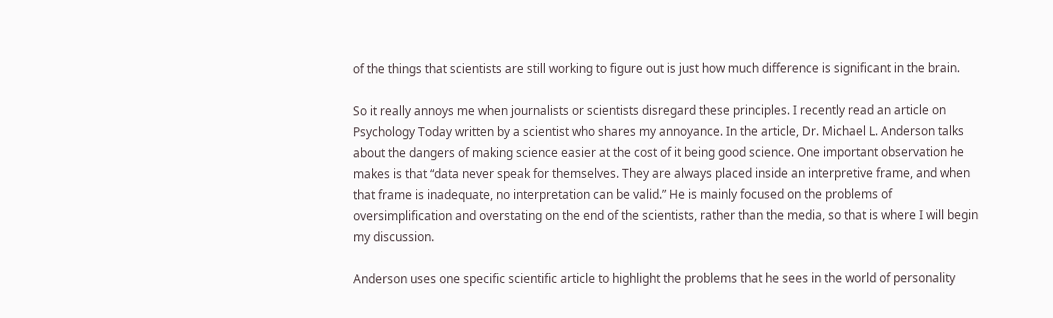of the things that scientists are still working to figure out is just how much difference is significant in the brain.

So it really annoys me when journalists or scientists disregard these principles. I recently read an article on Psychology Today written by a scientist who shares my annoyance. In the article, Dr. Michael L. Anderson talks about the dangers of making science easier at the cost of it being good science. One important observation he makes is that “data never speak for themselves. They are always placed inside an interpretive frame, and when that frame is inadequate, no interpretation can be valid.” He is mainly focused on the problems of oversimplification and overstating on the end of the scientists, rather than the media, so that is where I will begin my discussion.

Anderson uses one specific scientific article to highlight the problems that he sees in the world of personality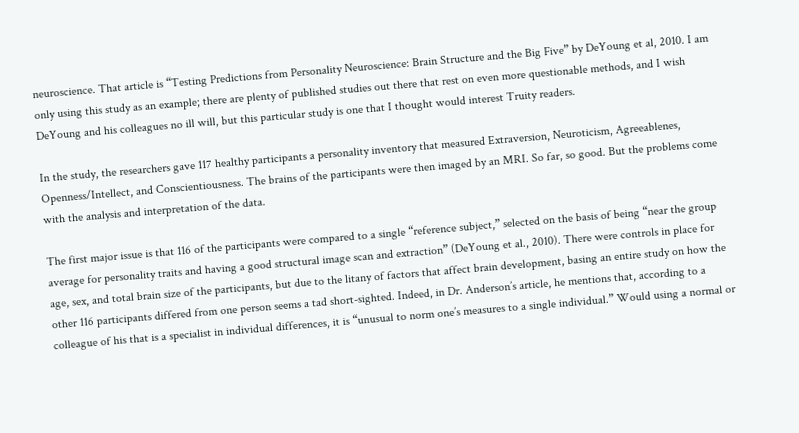neuroscience. That article is “Testing Predictions from Personality Neuroscience: Brain Structure and the Big Five” by DeYoung et al, 2010. I am only using this study as an example; there are plenty of published studies out there that rest on even more questionable methods, and I wish DeYoung and his colleagues no ill will, but this particular study is one that I thought would interest Truity readers.

In the study, the researchers gave 117 healthy participants a personality inventory that measured Extraversion, Neuroticism, Agreeablenes, Openness/Intellect, and Conscientiousness. The brains of the participants were then imaged by an MRI. So far, so good. But the problems come with the analysis and interpretation of the data.

The first major issue is that 116 of the participants were compared to a single “reference subject,” selected on the basis of being “near the group average for personality traits and having a good structural image scan and extraction” (DeYoung et al., 2010). There were controls in place for age, sex, and total brain size of the participants, but due to the litany of factors that affect brain development, basing an entire study on how the other 116 participants differed from one person seems a tad short-sighted. Indeed, in Dr. Anderson’s article, he mentions that, according to a colleague of his that is a specialist in individual differences, it is “unusual to norm one’s measures to a single individual.” Would using a normal or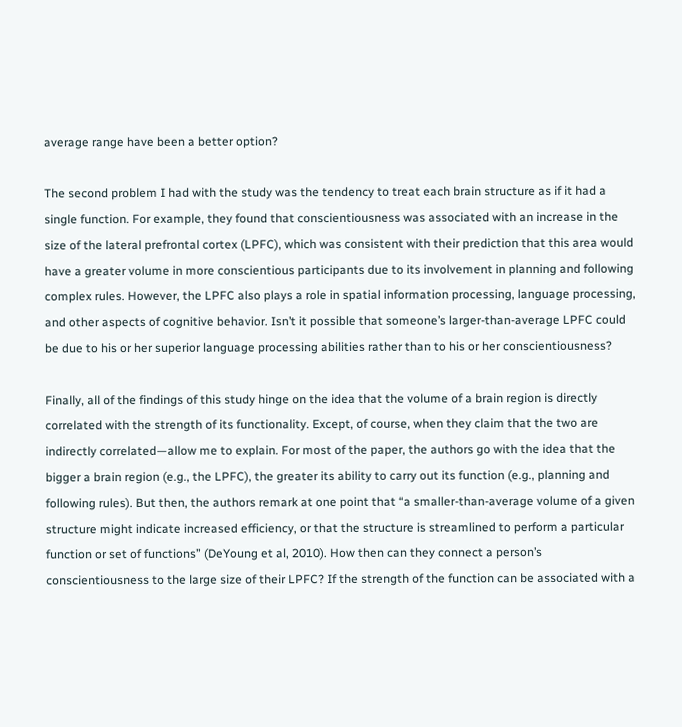average range have been a better option?

The second problem I had with the study was the tendency to treat each brain structure as if it had a single function. For example, they found that conscientiousness was associated with an increase in the size of the lateral prefrontal cortex (LPFC), which was consistent with their prediction that this area would have a greater volume in more conscientious participants due to its involvement in planning and following complex rules. However, the LPFC also plays a role in spatial information processing, language processing, and other aspects of cognitive behavior. Isn’t it possible that someone’s larger-than-average LPFC could be due to his or her superior language processing abilities rather than to his or her conscientiousness?

Finally, all of the findings of this study hinge on the idea that the volume of a brain region is directly correlated with the strength of its functionality. Except, of course, when they claim that the two are indirectly correlated—allow me to explain. For most of the paper, the authors go with the idea that the bigger a brain region (e.g., the LPFC), the greater its ability to carry out its function (e.g., planning and following rules). But then, the authors remark at one point that “a smaller-than-average volume of a given structure might indicate increased efficiency, or that the structure is streamlined to perform a particular function or set of functions” (DeYoung et al, 2010). How then can they connect a person’s conscientiousness to the large size of their LPFC? If the strength of the function can be associated with a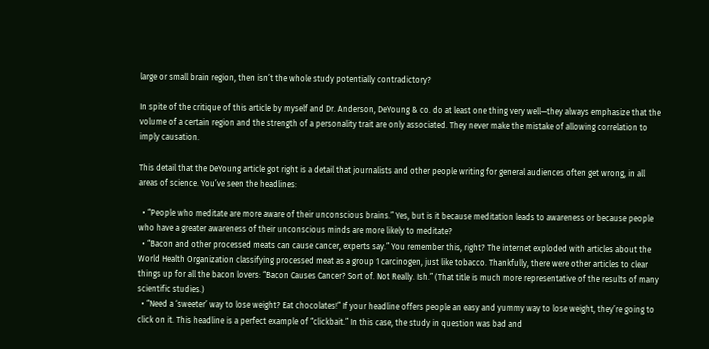large or small brain region, then isn’t the whole study potentially contradictory?

In spite of the critique of this article by myself and Dr. Anderson, DeYoung & co. do at least one thing very well—they always emphasize that the volume of a certain region and the strength of a personality trait are only associated. They never make the mistake of allowing correlation to imply causation.

This detail that the DeYoung article got right is a detail that journalists and other people writing for general audiences often get wrong, in all areas of science. You’ve seen the headlines:

  • “People who meditate are more aware of their unconscious brains.” Yes, but is it because meditation leads to awareness or because people who have a greater awareness of their unconscious minds are more likely to meditate?
  • “Bacon and other processed meats can cause cancer, experts say.” You remember this, right? The internet exploded with articles about the World Health Organization classifying processed meat as a group 1 carcinogen, just like tobacco. Thankfully, there were other articles to clear things up for all the bacon lovers: “Bacon Causes Cancer? Sort of. Not Really. Ish.” (That title is much more representative of the results of many scientific studies.)
  • “Need a ‘sweeter’ way to lose weight? Eat chocolates!” If your headline offers people an easy and yummy way to lose weight, they’re going to click on it. This headline is a perfect example of “clickbait.” In this case, the study in question was bad and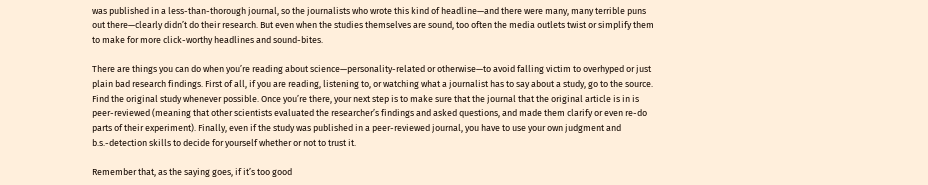was published in a less-than-thorough journal, so the journalists who wrote this kind of headline—and there were many, many terrible puns out there—clearly didn’t do their research. But even when the studies themselves are sound, too often the media outlets twist or simplify them to make for more click-worthy headlines and sound-bites.

There are things you can do when you’re reading about science—personality-related or otherwise—to avoid falling victim to overhyped or just plain bad research findings. First of all, if you are reading, listening to, or watching what a journalist has to say about a study, go to the source. Find the original study whenever possible. Once you’re there, your next step is to make sure that the journal that the original article is in is peer-reviewed (meaning that other scientists evaluated the researcher’s findings and asked questions, and made them clarify or even re-do parts of their experiment). Finally, even if the study was published in a peer-reviewed journal, you have to use your own judgment and b.s.-detection skills to decide for yourself whether or not to trust it.

Remember that, as the saying goes, if it’s too good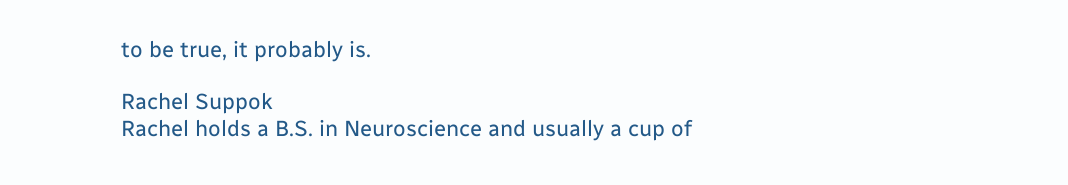to be true, it probably is.

Rachel Suppok
Rachel holds a B.S. in Neuroscience and usually a cup of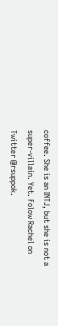coffee. She is an INTJ, but she is not a super-villain. Yet. Folow Rachel on Twitter @rsuppok.